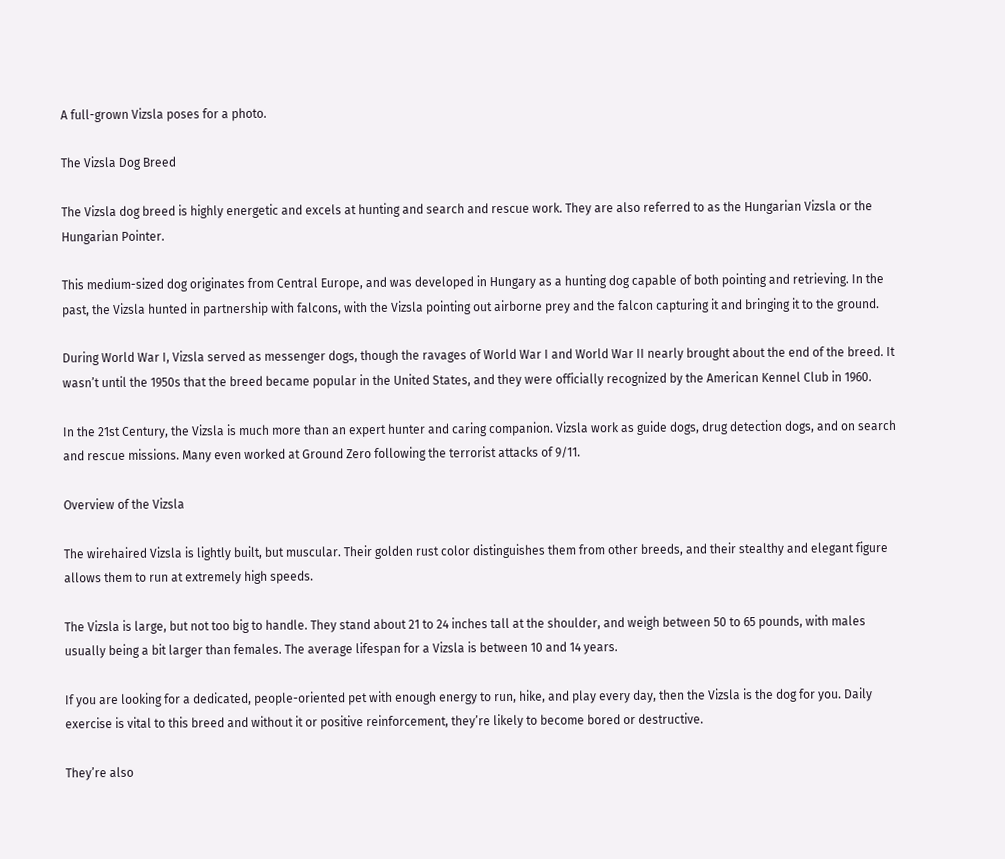A full-grown Vizsla poses for a photo.

The Vizsla Dog Breed

The Vizsla dog breed is highly energetic and excels at hunting and search and rescue work. They are also referred to as the Hungarian Vizsla or the Hungarian Pointer.

This medium-sized dog originates from Central Europe, and was developed in Hungary as a hunting dog capable of both pointing and retrieving. In the past, the Vizsla hunted in partnership with falcons, with the Vizsla pointing out airborne prey and the falcon capturing it and bringing it to the ground.

During World War I, Vizsla served as messenger dogs, though the ravages of World War I and World War II nearly brought about the end of the breed. It wasn’t until the 1950s that the breed became popular in the United States, and they were officially recognized by the American Kennel Club in 1960.

In the 21st Century, the Vizsla is much more than an expert hunter and caring companion. Vizsla work as guide dogs, drug detection dogs, and on search and rescue missions. Many even worked at Ground Zero following the terrorist attacks of 9/11.

Overview of the Vizsla

The wirehaired Vizsla is lightly built, but muscular. Their golden rust color distinguishes them from other breeds, and their stealthy and elegant figure allows them to run at extremely high speeds.

The Vizsla is large, but not too big to handle. They stand about 21 to 24 inches tall at the shoulder, and weigh between 50 to 65 pounds, with males usually being a bit larger than females. The average lifespan for a Vizsla is between 10 and 14 years.

If you are looking for a dedicated, people-oriented pet with enough energy to run, hike, and play every day, then the Vizsla is the dog for you. Daily exercise is vital to this breed and without it or positive reinforcement, they’re likely to become bored or destructive.

They’re also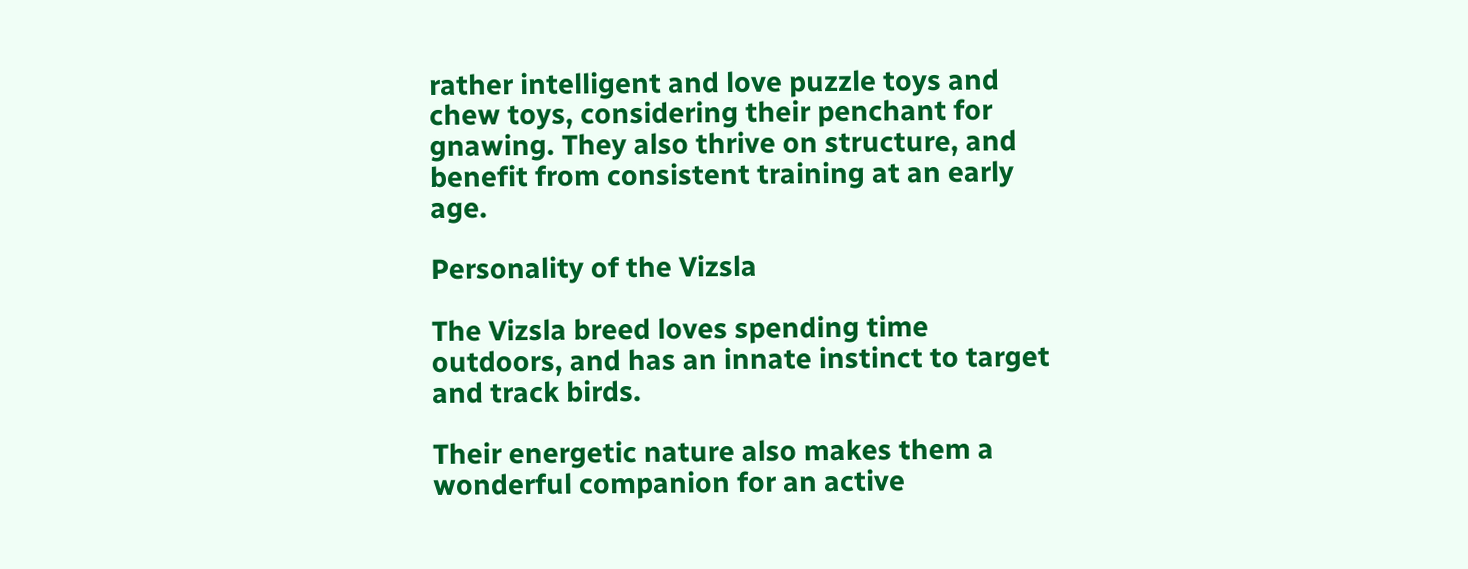rather intelligent and love puzzle toys and chew toys, considering their penchant for gnawing. They also thrive on structure, and benefit from consistent training at an early age.

Personality of the Vizsla

The Vizsla breed loves spending time outdoors, and has an innate instinct to target and track birds.

Their energetic nature also makes them a wonderful companion for an active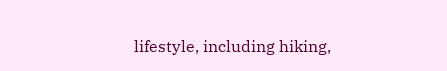lifestyle, including hiking,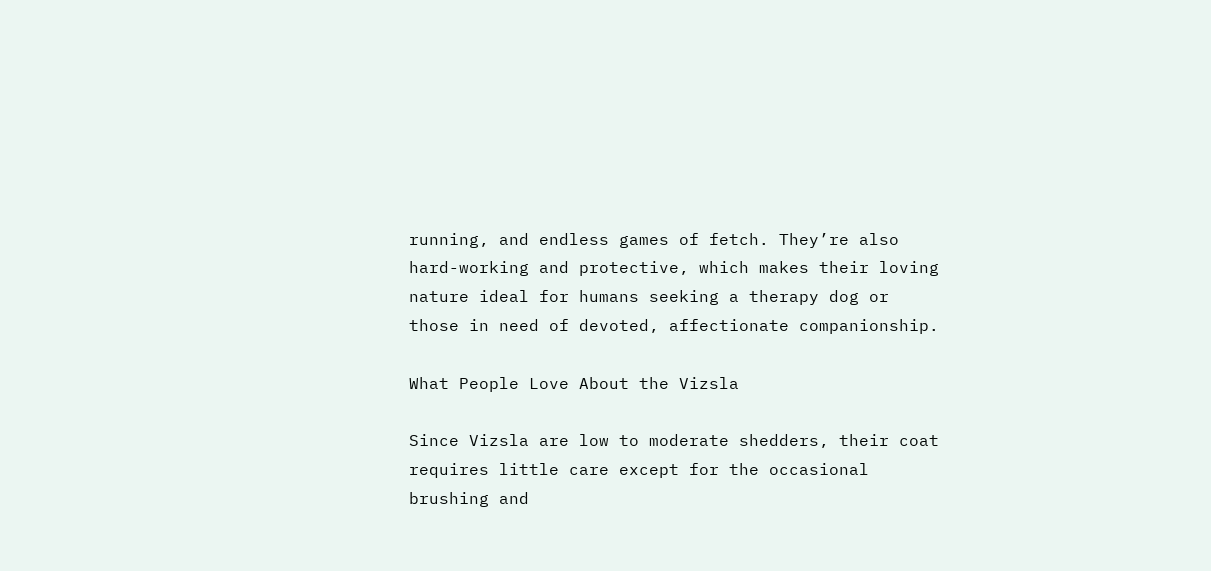running, and endless games of fetch. They’re also hard-working and protective, which makes their loving nature ideal for humans seeking a therapy dog or those in need of devoted, affectionate companionship.

What People Love About the Vizsla

Since Vizsla are low to moderate shedders, their coat requires little care except for the occasional brushing and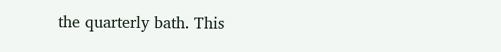the quarterly bath. This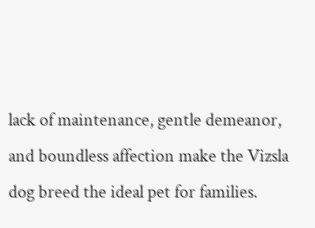lack of maintenance, gentle demeanor, and boundless affection make the Vizsla dog breed the ideal pet for families.